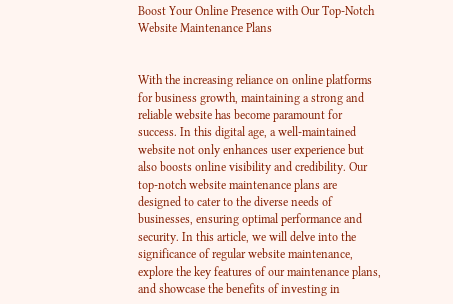Boost Your Online Presence with Our Top-Notch Website Maintenance Plans


With the increasing reliance on online platforms for business growth, maintaining a strong and reliable website has become paramount for success. In this digital age, a well-maintained website not only enhances user experience but also boosts online visibility and credibility. Our top-notch website maintenance plans are designed to cater to the diverse needs of businesses, ensuring optimal performance and security. In this article, we will delve into the significance of regular website maintenance, explore the key features of our maintenance plans, and showcase the benefits of investing in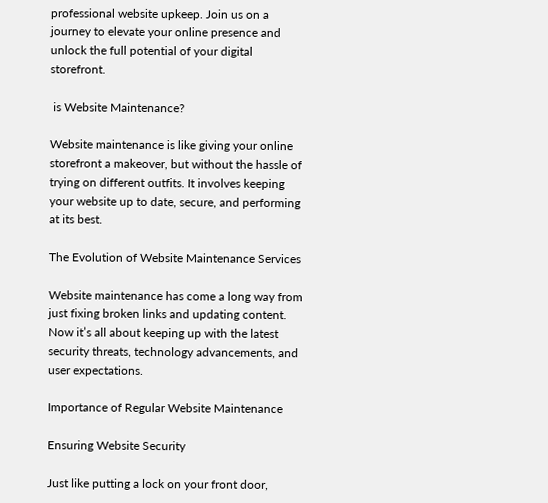professional website upkeep. Join us on a journey to elevate your online presence and unlock the full potential of your digital storefront.

 is Website Maintenance?

Website maintenance is like giving your online storefront a makeover, but without the hassle of trying on different outfits. It involves keeping your website up to date, secure, and performing at its best.

The Evolution of Website Maintenance Services

Website maintenance has come a long way from just fixing broken links and updating content. Now it’s all about keeping up with the latest security threats, technology advancements, and user expectations.

Importance of Regular Website Maintenance

Ensuring Website Security

Just like putting a lock on your front door,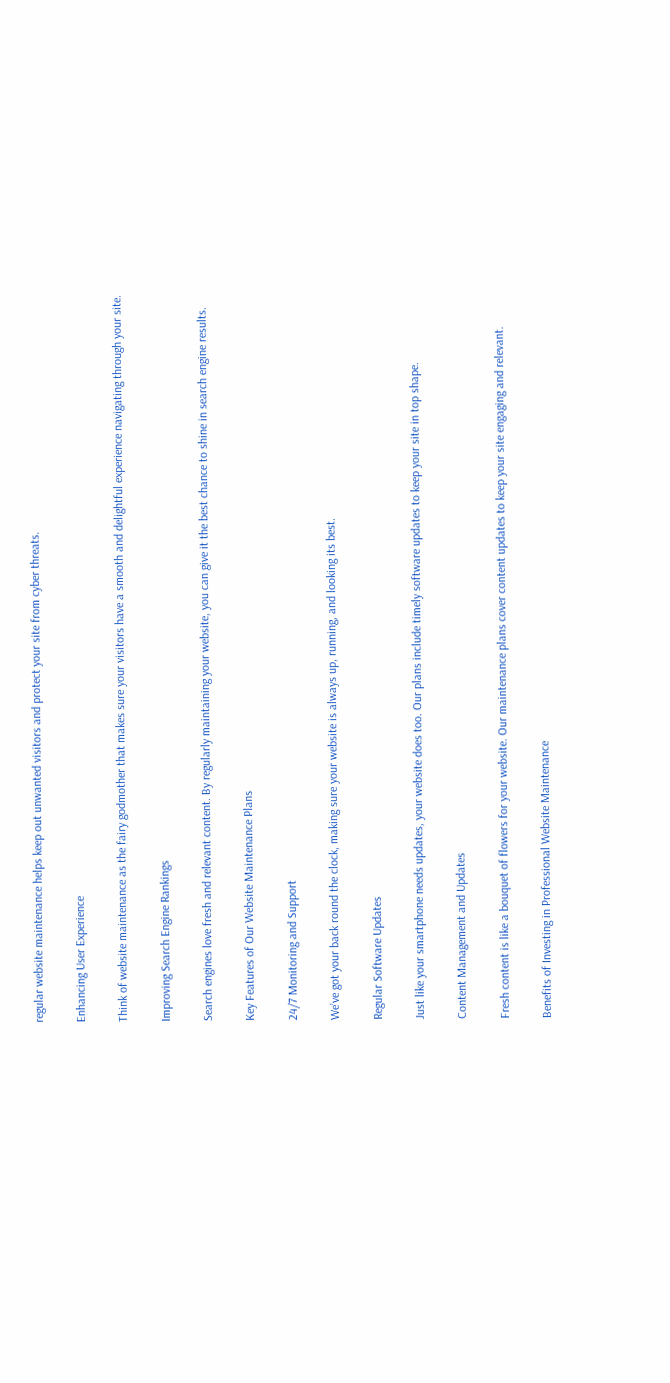regular website maintenance helps keep out unwanted visitors and protect your site from cyber threats.

Enhancing User Experience

Think of website maintenance as the fairy godmother that makes sure your visitors have a smooth and delightful experience navigating through your site.

Improving Search Engine Rankings

Search engines love fresh and relevant content. By regularly maintaining your website, you can give it the best chance to shine in search engine results.

Key Features of Our Website Maintenance Plans

24/7 Monitoring and Support

We’ve got your back round the clock, making sure your website is always up, running, and looking its best.

Regular Software Updates

Just like your smartphone needs updates, your website does too. Our plans include timely software updates to keep your site in top shape.

Content Management and Updates

Fresh content is like a bouquet of flowers for your website. Our maintenance plans cover content updates to keep your site engaging and relevant.

Benefits of Investing in Professional Website Maintenance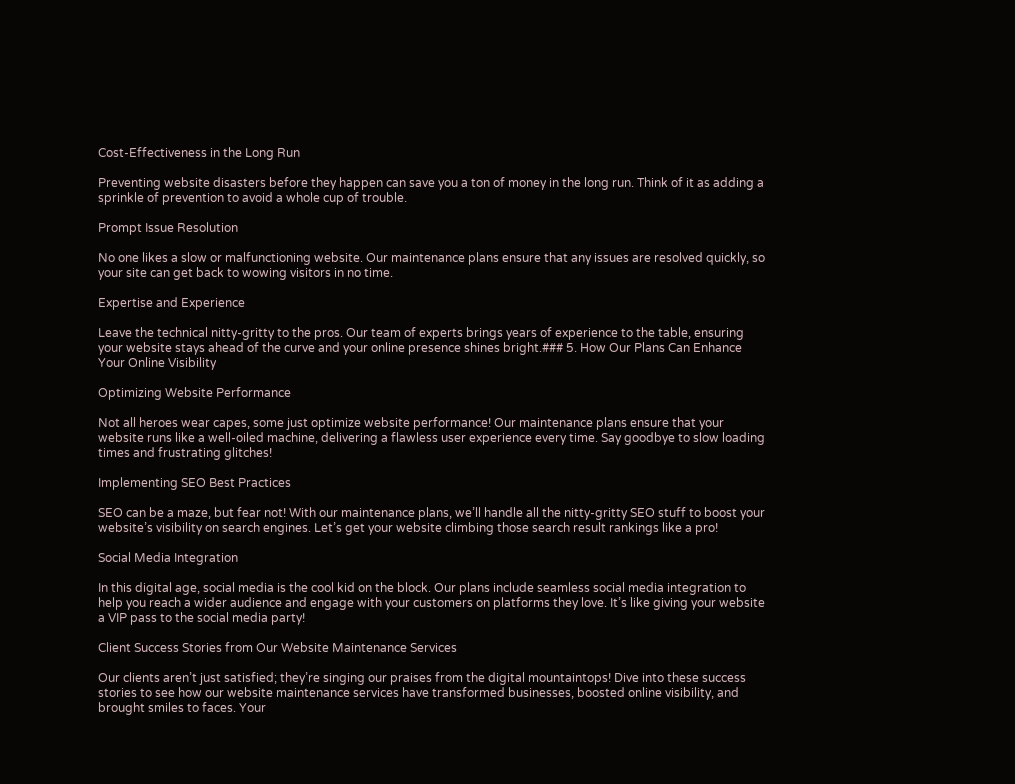Cost-Effectiveness in the Long Run

Preventing website disasters before they happen can save you a ton of money in the long run. Think of it as adding a sprinkle of prevention to avoid a whole cup of trouble.

Prompt Issue Resolution

No one likes a slow or malfunctioning website. Our maintenance plans ensure that any issues are resolved quickly, so your site can get back to wowing visitors in no time.

Expertise and Experience

Leave the technical nitty-gritty to the pros. Our team of experts brings years of experience to the table, ensuring your website stays ahead of the curve and your online presence shines bright.### 5. How Our Plans Can Enhance Your Online Visibility

Optimizing Website Performance

Not all heroes wear capes, some just optimize website performance! Our maintenance plans ensure that your website runs like a well-oiled machine, delivering a flawless user experience every time. Say goodbye to slow loading times and frustrating glitches!

Implementing SEO Best Practices

SEO can be a maze, but fear not! With our maintenance plans, we’ll handle all the nitty-gritty SEO stuff to boost your website’s visibility on search engines. Let’s get your website climbing those search result rankings like a pro!

Social Media Integration

In this digital age, social media is the cool kid on the block. Our plans include seamless social media integration to help you reach a wider audience and engage with your customers on platforms they love. It’s like giving your website a VIP pass to the social media party!

Client Success Stories from Our Website Maintenance Services

Our clients aren’t just satisfied; they’re singing our praises from the digital mountaintops! Dive into these success stories to see how our website maintenance services have transformed businesses, boosted online visibility, and brought smiles to faces. Your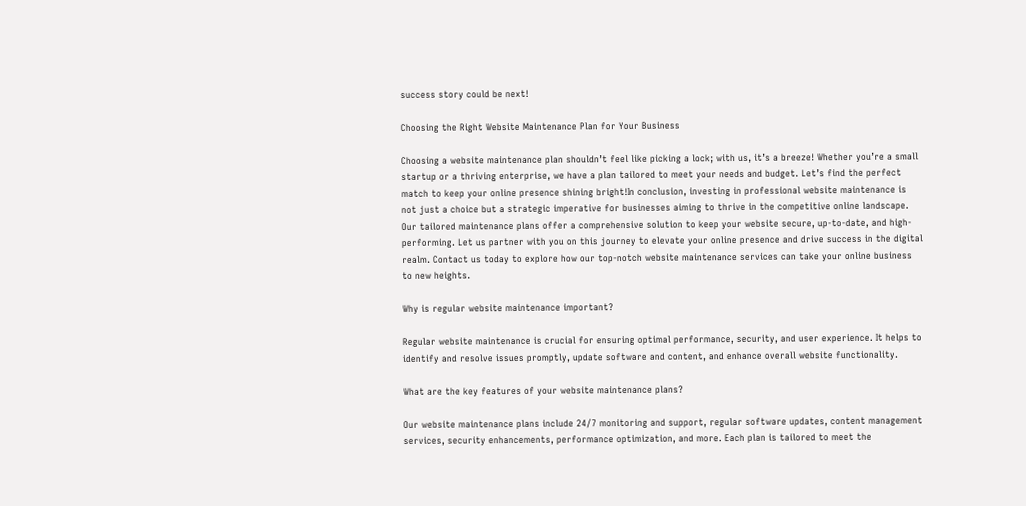success story could be next!

Choosing the Right Website Maintenance Plan for Your Business

Choosing a website maintenance plan shouldn’t feel like picking a lock; with us, it’s a breeze! Whether you’re a small startup or a thriving enterprise, we have a plan tailored to meet your needs and budget. Let’s find the perfect match to keep your online presence shining bright!In conclusion, investing in professional website maintenance is not just a choice but a strategic imperative for businesses aiming to thrive in the competitive online landscape. Our tailored maintenance plans offer a comprehensive solution to keep your website secure, up-to-date, and high-performing. Let us partner with you on this journey to elevate your online presence and drive success in the digital realm. Contact us today to explore how our top-notch website maintenance services can take your online business to new heights.

Why is regular website maintenance important?

Regular website maintenance is crucial for ensuring optimal performance, security, and user experience. It helps to identify and resolve issues promptly, update software and content, and enhance overall website functionality.

What are the key features of your website maintenance plans?

Our website maintenance plans include 24/7 monitoring and support, regular software updates, content management services, security enhancements, performance optimization, and more. Each plan is tailored to meet the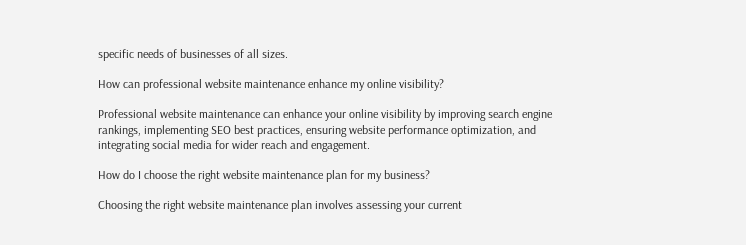specific needs of businesses of all sizes.

How can professional website maintenance enhance my online visibility?

Professional website maintenance can enhance your online visibility by improving search engine rankings, implementing SEO best practices, ensuring website performance optimization, and integrating social media for wider reach and engagement.

How do I choose the right website maintenance plan for my business?

Choosing the right website maintenance plan involves assessing your current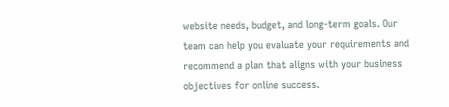website needs, budget, and long-term goals. Our team can help you evaluate your requirements and recommend a plan that aligns with your business objectives for online success.